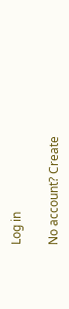Log in

No account? Create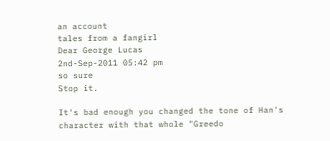an account
tales from a fangirl
Dear George Lucas
2nd-Sep-2011 05:42 pm
so sure
Stop it.

It's bad enough you changed the tone of Han's character with that whole "Greedo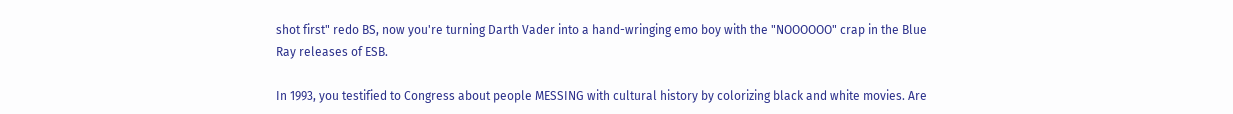shot first" redo BS, now you're turning Darth Vader into a hand-wringing emo boy with the "NOOOOOO" crap in the Blue Ray releases of ESB.

In 1993, you testified to Congress about people MESSING with cultural history by colorizing black and white movies. Are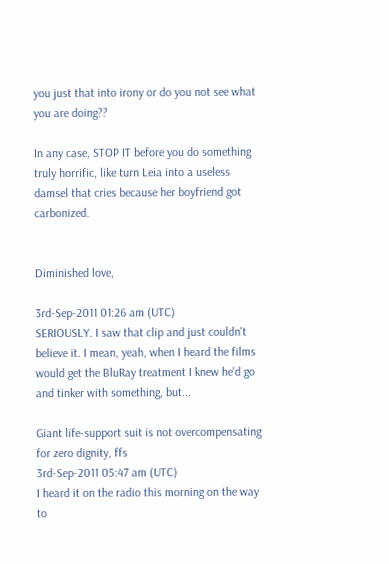you just that into irony or do you not see what you are doing??

In any case, STOP IT before you do something truly horrific, like turn Leia into a useless damsel that cries because her boyfriend got carbonized.


Diminished love,

3rd-Sep-2011 01:26 am (UTC)
SERIOUSLY. I saw that clip and just couldn't believe it. I mean, yeah, when I heard the films would get the BluRay treatment I knew he'd go and tinker with something, but...

Giant life-support suit is not overcompensating for zero dignity, ffs
3rd-Sep-2011 05:47 am (UTC)
I heard it on the radio this morning on the way to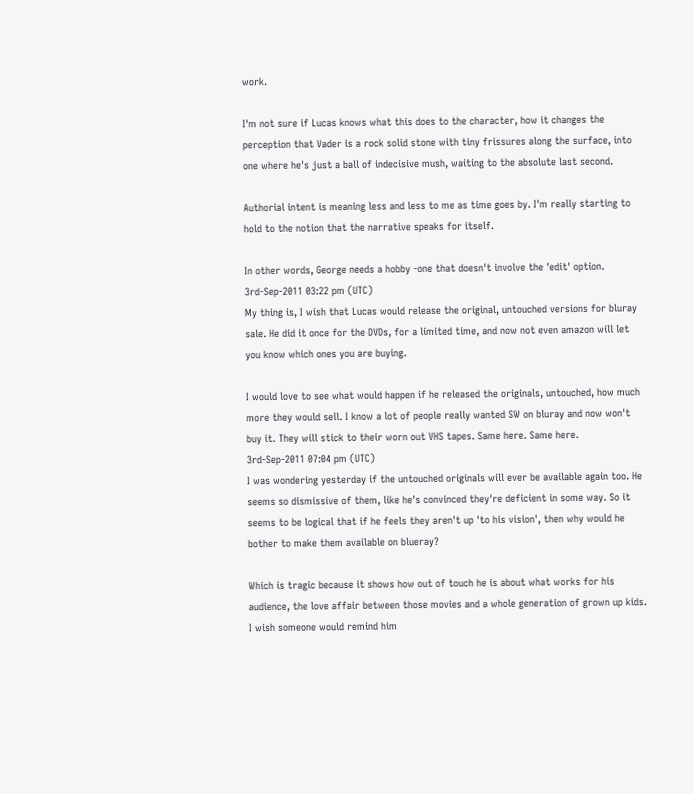work.

I'm not sure if Lucas knows what this does to the character, how it changes the perception that Vader is a rock solid stone with tiny frissures along the surface, into one where he's just a ball of indecisive mush, waiting to the absolute last second.

Authorial intent is meaning less and less to me as time goes by. I'm really starting to hold to the notion that the narrative speaks for itself.

In other words, George needs a hobby -one that doesn't involve the 'edit' option.
3rd-Sep-2011 03:22 pm (UTC)
My thing is, I wish that Lucas would release the original, untouched versions for bluray sale. He did it once for the DVDs, for a limited time, and now not even amazon will let you know which ones you are buying.

I would love to see what would happen if he released the originals, untouched, how much more they would sell. I know a lot of people really wanted SW on bluray and now won't buy it. They will stick to their worn out VHS tapes. Same here. Same here.
3rd-Sep-2011 07:04 pm (UTC)
I was wondering yesterday if the untouched originals will ever be available again too. He seems so dismissive of them, like he's convinced they're deficient in some way. So it seems to be logical that if he feels they aren't up 'to his vision', then why would he bother to make them available on blueray?

Which is tragic because it shows how out of touch he is about what works for his audience, the love affair between those movies and a whole generation of grown up kids. I wish someone would remind him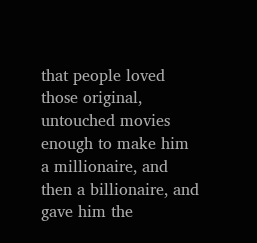that people loved those original, untouched movies enough to make him a millionaire, and then a billionaire, and gave him the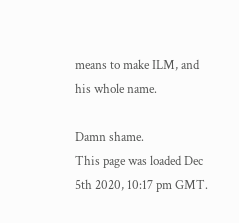means to make ILM, and his whole name.

Damn shame.
This page was loaded Dec 5th 2020, 10:17 pm GMT.